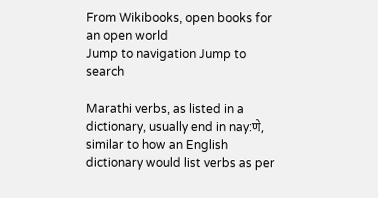From Wikibooks, open books for an open world
Jump to navigation Jump to search

Marathi verbs, as listed in a dictionary, usually end in nay:णे, similar to how an English dictionary would list verbs as per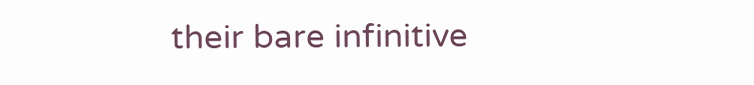their bare infinitive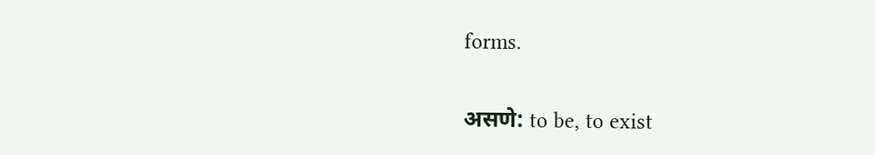forms.


असणे: to be, to exist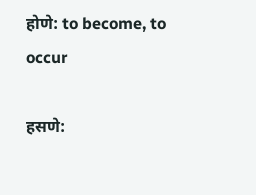होणे: to become, to occur

हसणे: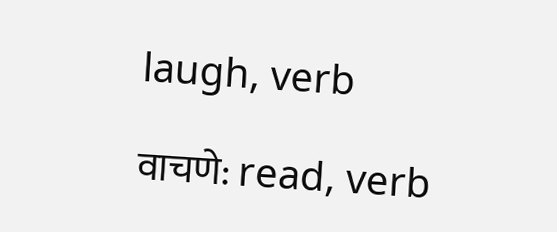laugh, verb

वाचणे: read, verb